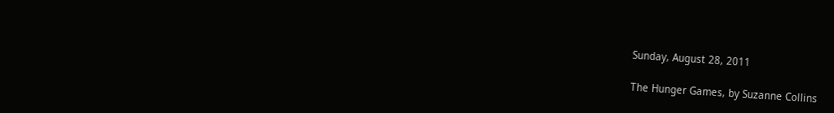Sunday, August 28, 2011

The Hunger Games, by Suzanne Collins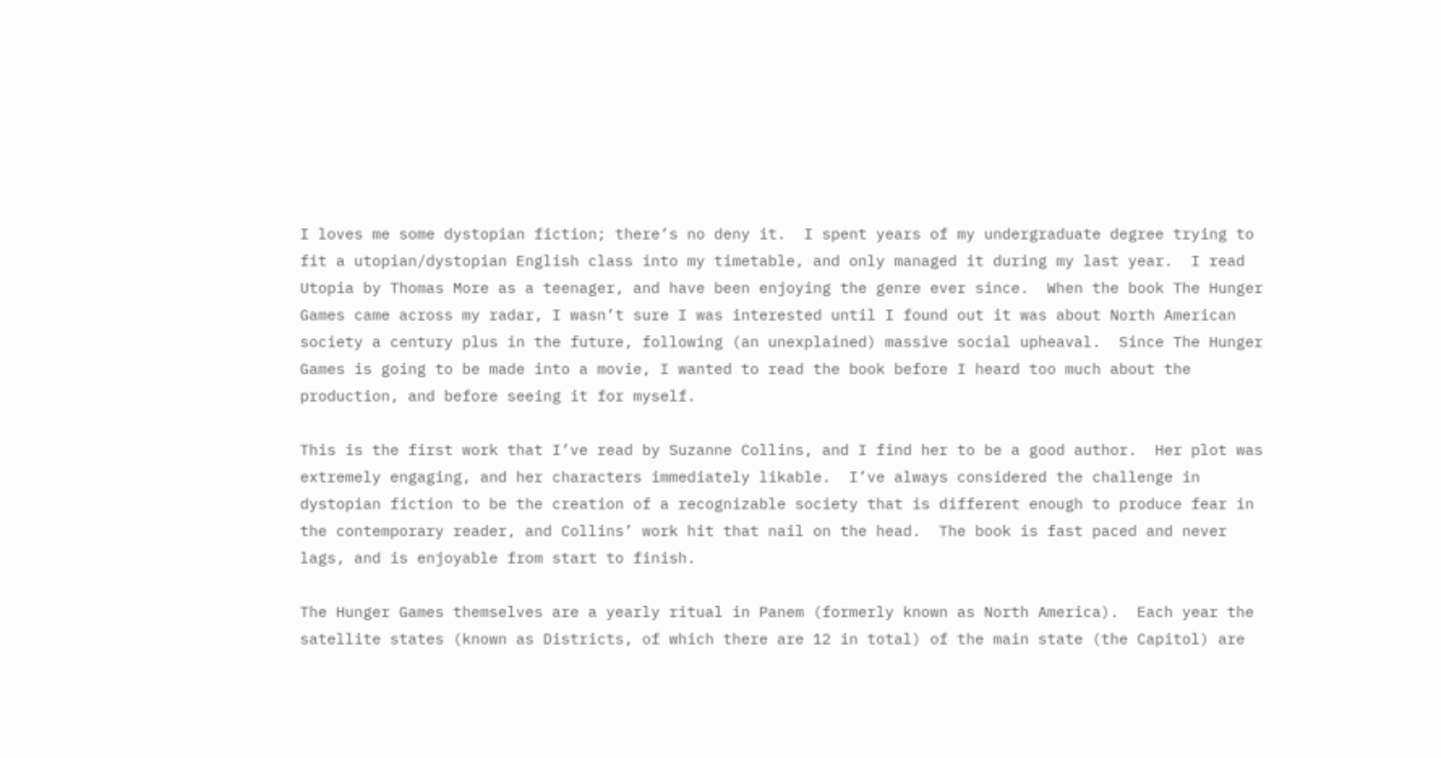I loves me some dystopian fiction; there’s no deny it.  I spent years of my undergraduate degree trying to fit a utopian/dystopian English class into my timetable, and only managed it during my last year.  I read Utopia by Thomas More as a teenager, and have been enjoying the genre ever since.  When the book The Hunger Games came across my radar, I wasn’t sure I was interested until I found out it was about North American society a century plus in the future, following (an unexplained) massive social upheaval.  Since The Hunger Games is going to be made into a movie, I wanted to read the book before I heard too much about the production, and before seeing it for myself.

This is the first work that I’ve read by Suzanne Collins, and I find her to be a good author.  Her plot was extremely engaging, and her characters immediately likable.  I’ve always considered the challenge in dystopian fiction to be the creation of a recognizable society that is different enough to produce fear in the contemporary reader, and Collins’ work hit that nail on the head.  The book is fast paced and never lags, and is enjoyable from start to finish.

The Hunger Games themselves are a yearly ritual in Panem (formerly known as North America).  Each year the satellite states (known as Districts, of which there are 12 in total) of the main state (the Capitol) are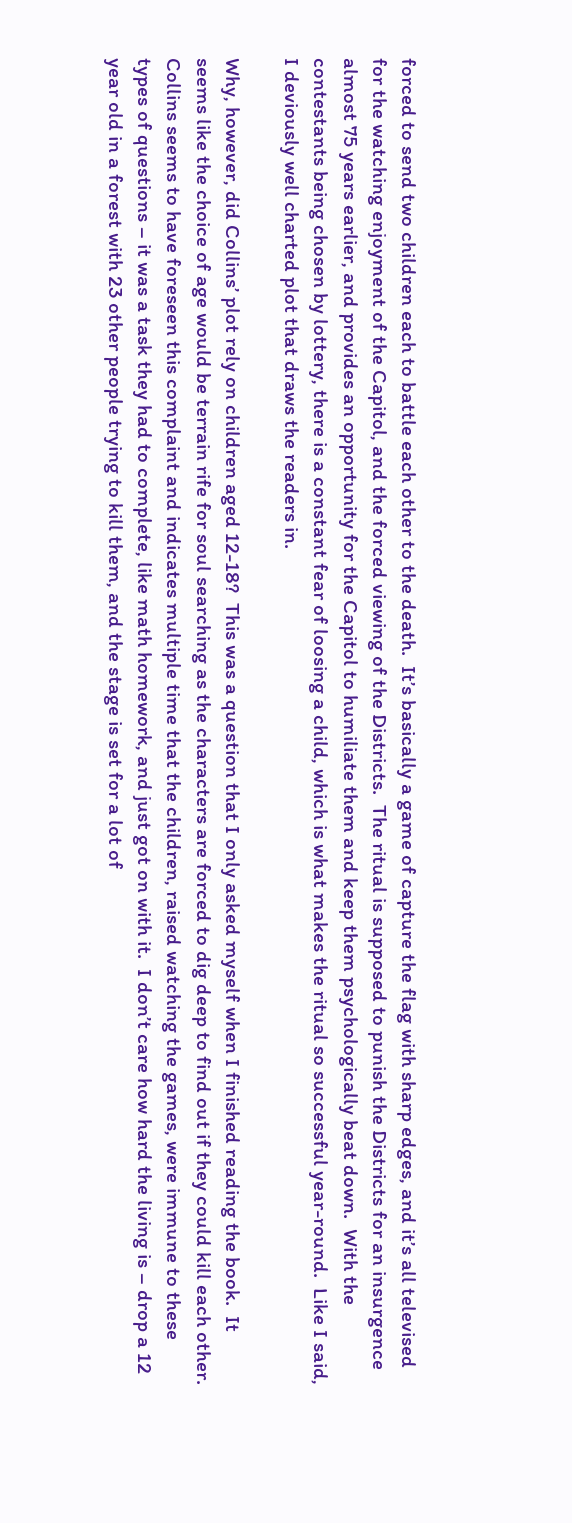forced to send two children each to battle each other to the death.  It’s basically a game of capture the flag with sharp edges, and it’s all televised for the watching enjoyment of the Capitol, and the forced viewing of the Districts.  The ritual is supposed to punish the Districts for an insurgence almost 75 years earlier, and provides an opportunity for the Capitol to humiliate them and keep them psychologically beat down.  With the contestants being chosen by lottery, there is a constant fear of loosing a child, which is what makes the ritual so successful year-round.  Like I said, I deviously well charted plot that draws the readers in.

Why, however, did Collins’ plot rely on children aged 12-18?  This was a question that I only asked myself when I finished reading the book.  It seems like the choice of age would be terrain rife for soul searching as the characters are forced to dig deep to find out if they could kill each other.  Collins seems to have foreseen this complaint and indicates multiple time that the children, raised watching the games, were immune to these types of questions – it was a task they had to complete, like math homework, and just got on with it.  I don’t care how hard the living is – drop a 12 year old in a forest with 23 other people trying to kill them, and the stage is set for a lot of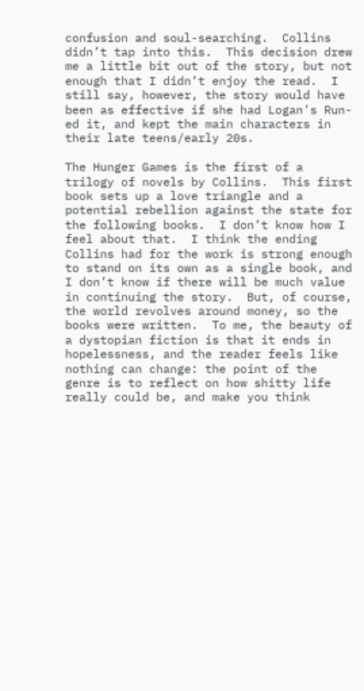confusion and soul-searching.  Collins didn’t tap into this.  This decision drew me a little bit out of the story, but not enough that I didn’t enjoy the read.  I still say, however, the story would have been as effective if she had Logan’s Run-ed it, and kept the main characters in their late teens/early 20s.

The Hunger Games is the first of a trilogy of novels by Collins.  This first book sets up a love triangle and a potential rebellion against the state for the following books.  I don’t know how I feel about that.  I think the ending Collins had for the work is strong enough to stand on its own as a single book, and I don’t know if there will be much value in continuing the story.  But, of course, the world revolves around money, so the books were written.  To me, the beauty of a dystopian fiction is that it ends in hopelessness, and the reader feels like nothing can change: the point of the genre is to reflect on how shitty life really could be, and make you think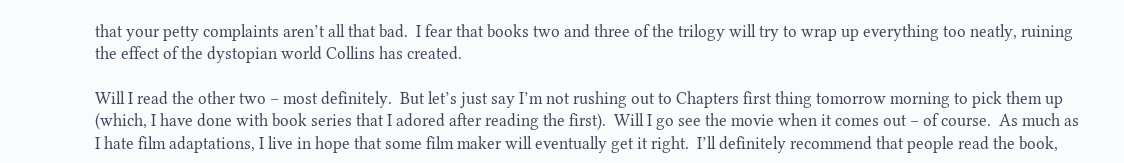that your petty complaints aren’t all that bad.  I fear that books two and three of the trilogy will try to wrap up everything too neatly, ruining the effect of the dystopian world Collins has created.

Will I read the other two – most definitely.  But let’s just say I’m not rushing out to Chapters first thing tomorrow morning to pick them up (which, I have done with book series that I adored after reading the first).  Will I go see the movie when it comes out – of course.  As much as I hate film adaptations, I live in hope that some film maker will eventually get it right.  I’ll definitely recommend that people read the book,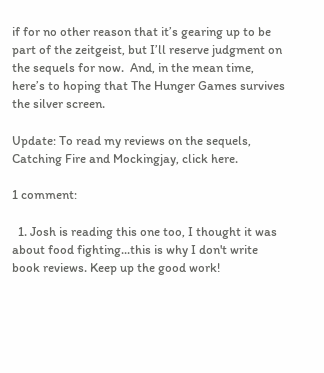if for no other reason that it’s gearing up to be part of the zeitgeist, but I’ll reserve judgment on the sequels for now.  And, in the mean time, here’s to hoping that The Hunger Games survives the silver screen.

Update: To read my reviews on the sequels, Catching Fire and Mockingjay, click here.

1 comment:

  1. Josh is reading this one too, I thought it was about food fighting...this is why I don't write book reviews. Keep up the good work!